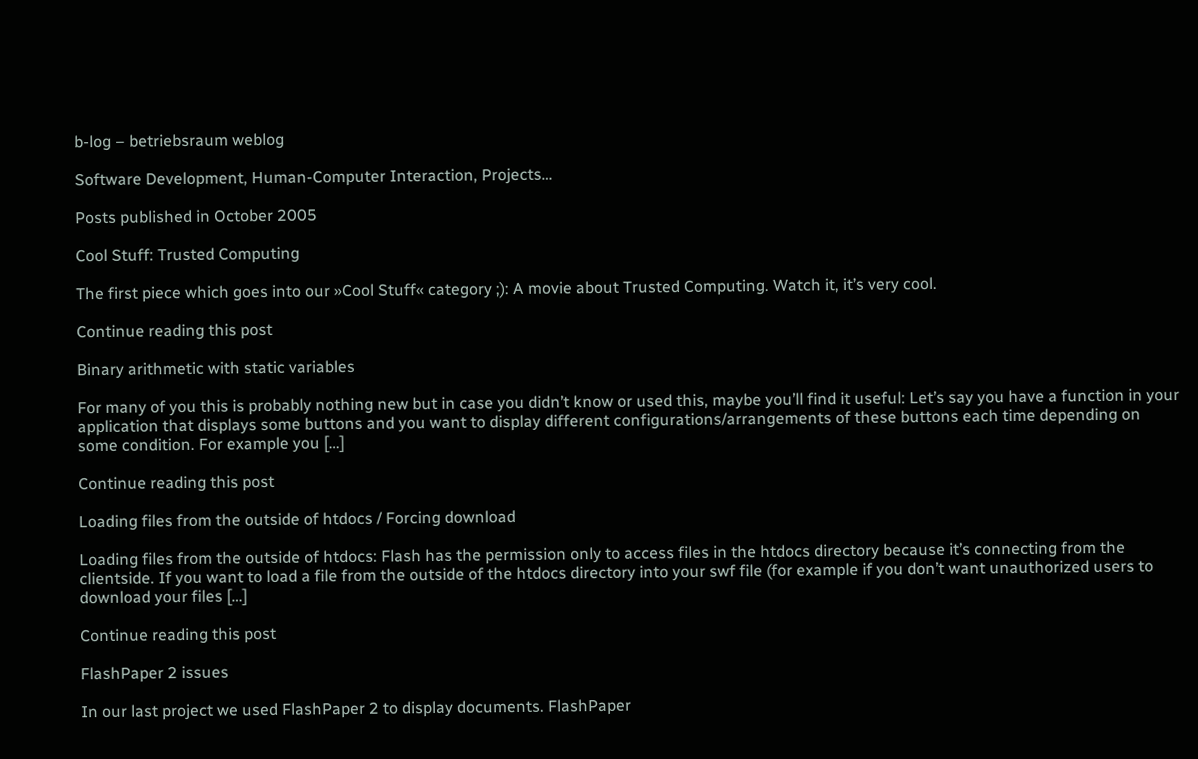b-log – betriebsraum weblog

Software Development, Human-Computer Interaction, Projects…

Posts published in October 2005

Cool Stuff: Trusted Computing

The first piece which goes into our »Cool Stuff« category ;): A movie about Trusted Computing. Watch it, it’s very cool.

Continue reading this post

Binary arithmetic with static variables

For many of you this is probably nothing new but in case you didn’t know or used this, maybe you’ll find it useful: Let’s say you have a function in your application that displays some buttons and you want to display different configurations/arrangements of these buttons each time depending on some condition. For example you […]

Continue reading this post

Loading files from the outside of htdocs / Forcing download

Loading files from the outside of htdocs: Flash has the permission only to access files in the htdocs directory because it’s connecting from the clientside. If you want to load a file from the outside of the htdocs directory into your swf file (for example if you don’t want unauthorized users to download your files […]

Continue reading this post

FlashPaper 2 issues

In our last project we used FlashPaper 2 to display documents. FlashPaper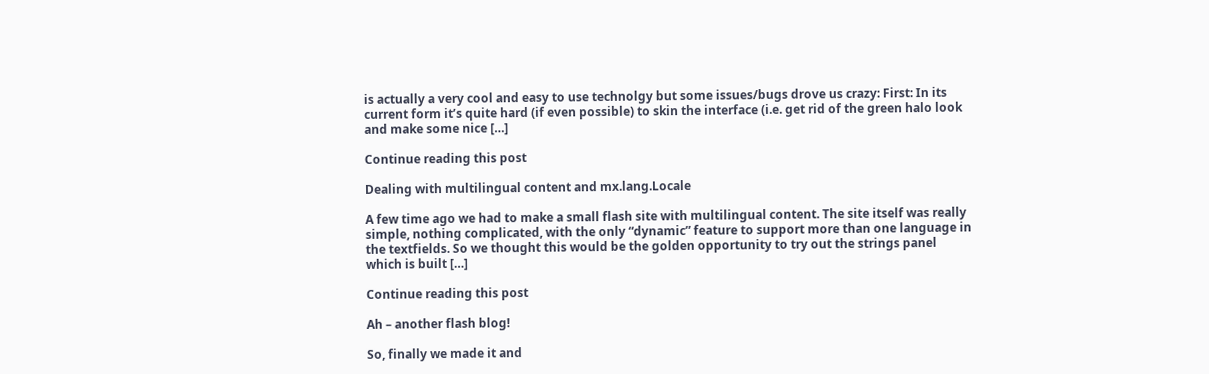is actually a very cool and easy to use technolgy but some issues/bugs drove us crazy: First: In its current form it’s quite hard (if even possible) to skin the interface (i.e. get rid of the green halo look and make some nice […]

Continue reading this post

Dealing with multilingual content and mx.lang.Locale

A few time ago we had to make a small flash site with multilingual content. The site itself was really simple, nothing complicated, with the only “dynamic” feature to support more than one language in the textfields. So we thought this would be the golden opportunity to try out the strings panel which is built […]

Continue reading this post

Ah – another flash blog!

So, finally we made it and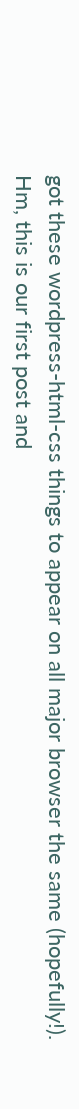got these wordpress-html-css things to appear on all major browser the same (hopefully!). Hm, this is our first post and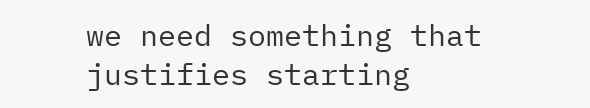we need something that justifies starting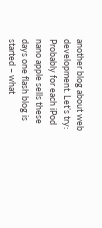another blog about web development. Let’s try: Probably for each iPod nano apple sells these days one flash blog is started – what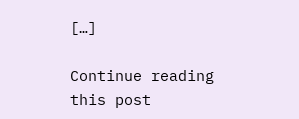[…]

Continue reading this post